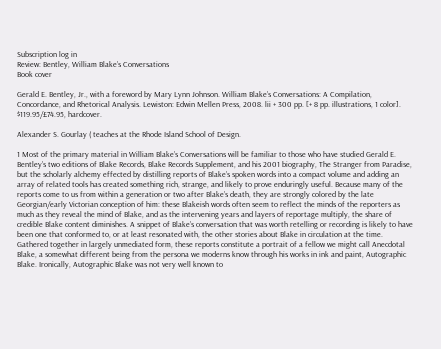Subscription log in
Review: Bentley, William Blake’s Conversations
Book cover

Gerald E. Bentley, Jr., with a foreword by Mary Lynn Johnson. William Blake’s Conversations: A Compilation, Concordance, and Rhetorical Analysis. Lewiston: Edwin Mellen Press, 2008. lii + 300 pp. [+ 8 pp. illustrations, 1 color]. $119.95/£74.95, hardcover.

Alexander S. Gourlay ( teaches at the Rhode Island School of Design.

1 Most of the primary material in William Blake’s Conversations will be familiar to those who have studied Gerald E. Bentley’s two editions of Blake Records, Blake Records Supplement, and his 2001 biography, The Stranger from Paradise, but the scholarly alchemy effected by distilling reports of Blake’s spoken words into a compact volume and adding an array of related tools has created something rich, strange, and likely to prove enduringly useful. Because many of the reports come to us from within a generation or two after Blake’s death, they are strongly colored by the late Georgian/early Victorian conception of him: these Blakeish words often seem to reflect the minds of the reporters as much as they reveal the mind of Blake, and as the intervening years and layers of reportage multiply, the share of credible Blake content diminishes. A snippet of Blake’s conversation that was worth retelling or recording is likely to have been one that conformed to, or at least resonated with, the other stories about Blake in circulation at the time. Gathered together in largely unmediated form, these reports constitute a portrait of a fellow we might call Anecdotal Blake, a somewhat different being from the persona we moderns know through his works in ink and paint, Autographic Blake. Ironically, Autographic Blake was not very well known to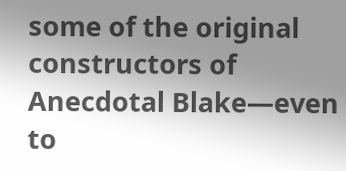some of the original constructors of Anecdotal Blake—even to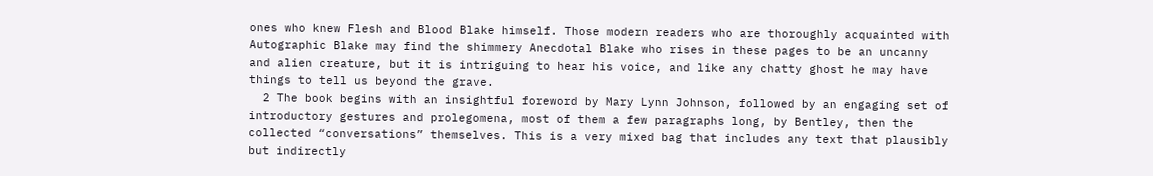ones who knew Flesh and Blood Blake himself. Those modern readers who are thoroughly acquainted with Autographic Blake may find the shimmery Anecdotal Blake who rises in these pages to be an uncanny and alien creature, but it is intriguing to hear his voice, and like any chatty ghost he may have things to tell us beyond the grave.
  2 The book begins with an insightful foreword by Mary Lynn Johnson, followed by an engaging set of introductory gestures and prolegomena, most of them a few paragraphs long, by Bentley, then the collected “conversations” themselves. This is a very mixed bag that includes any text that plausibly but indirectly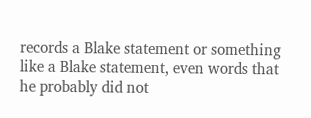records a Blake statement or something like a Blake statement, even words that he probably did not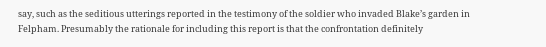say, such as the seditious utterings reported in the testimony of the soldier who invaded Blake’s garden in Felpham. Presumably the rationale for including this report is that the confrontation definitely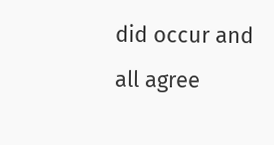did occur and all agree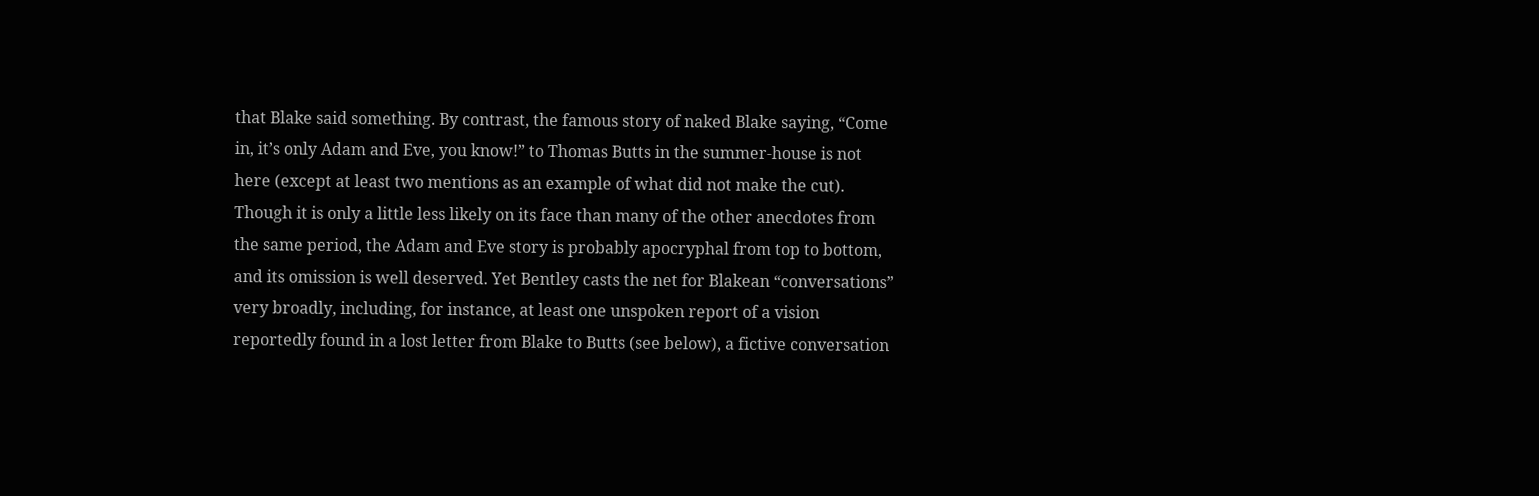that Blake said something. By contrast, the famous story of naked Blake saying, “Come in, it’s only Adam and Eve, you know!” to Thomas Butts in the summer-house is not here (except at least two mentions as an example of what did not make the cut). Though it is only a little less likely on its face than many of the other anecdotes from the same period, the Adam and Eve story is probably apocryphal from top to bottom, and its omission is well deserved. Yet Bentley casts the net for Blakean “conversations” very broadly, including, for instance, at least one unspoken report of a vision reportedly found in a lost letter from Blake to Butts (see below), a fictive conversation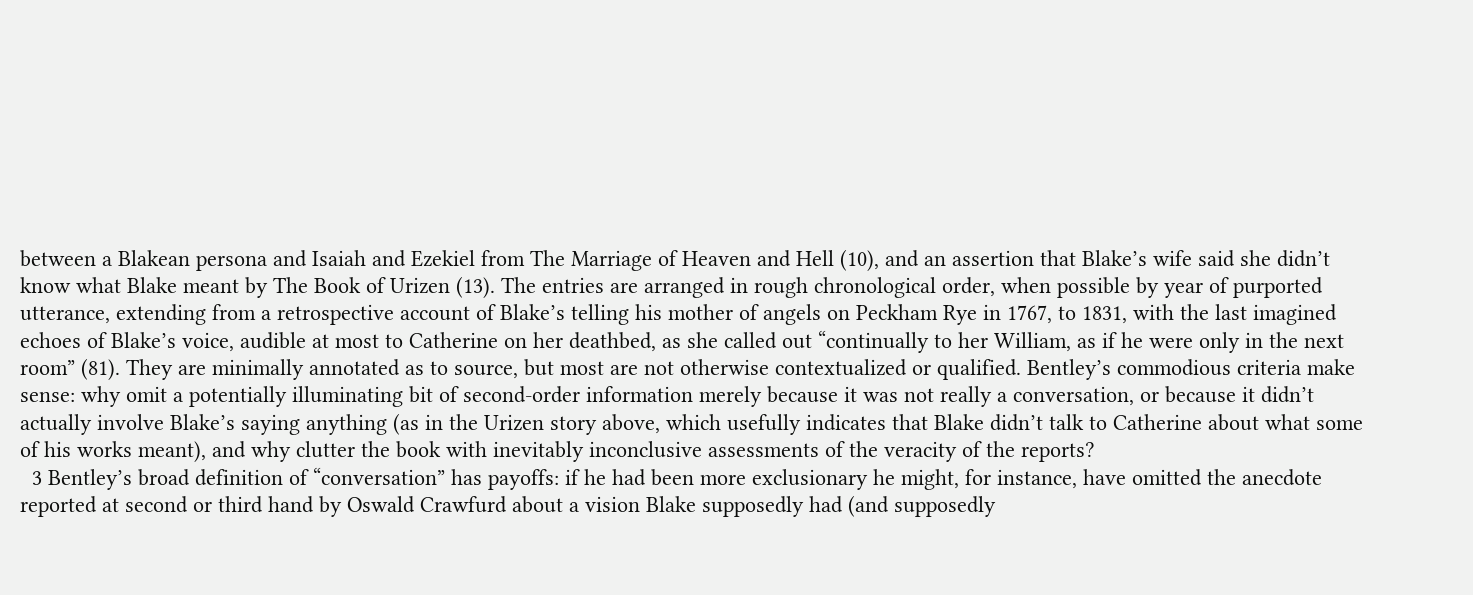between a Blakean persona and Isaiah and Ezekiel from The Marriage of Heaven and Hell (10), and an assertion that Blake’s wife said she didn’t know what Blake meant by The Book of Urizen (13). The entries are arranged in rough chronological order, when possible by year of purported utterance, extending from a retrospective account of Blake’s telling his mother of angels on Peckham Rye in 1767, to 1831, with the last imagined echoes of Blake’s voice, audible at most to Catherine on her deathbed, as she called out “continually to her William, as if he were only in the next room” (81). They are minimally annotated as to source, but most are not otherwise contextualized or qualified. Bentley’s commodious criteria make sense: why omit a potentially illuminating bit of second-order information merely because it was not really a conversation, or because it didn’t actually involve Blake’s saying anything (as in the Urizen story above, which usefully indicates that Blake didn’t talk to Catherine about what some of his works meant), and why clutter the book with inevitably inconclusive assessments of the veracity of the reports?
  3 Bentley’s broad definition of “conversation” has payoffs: if he had been more exclusionary he might, for instance, have omitted the anecdote reported at second or third hand by Oswald Crawfurd about a vision Blake supposedly had (and supposedly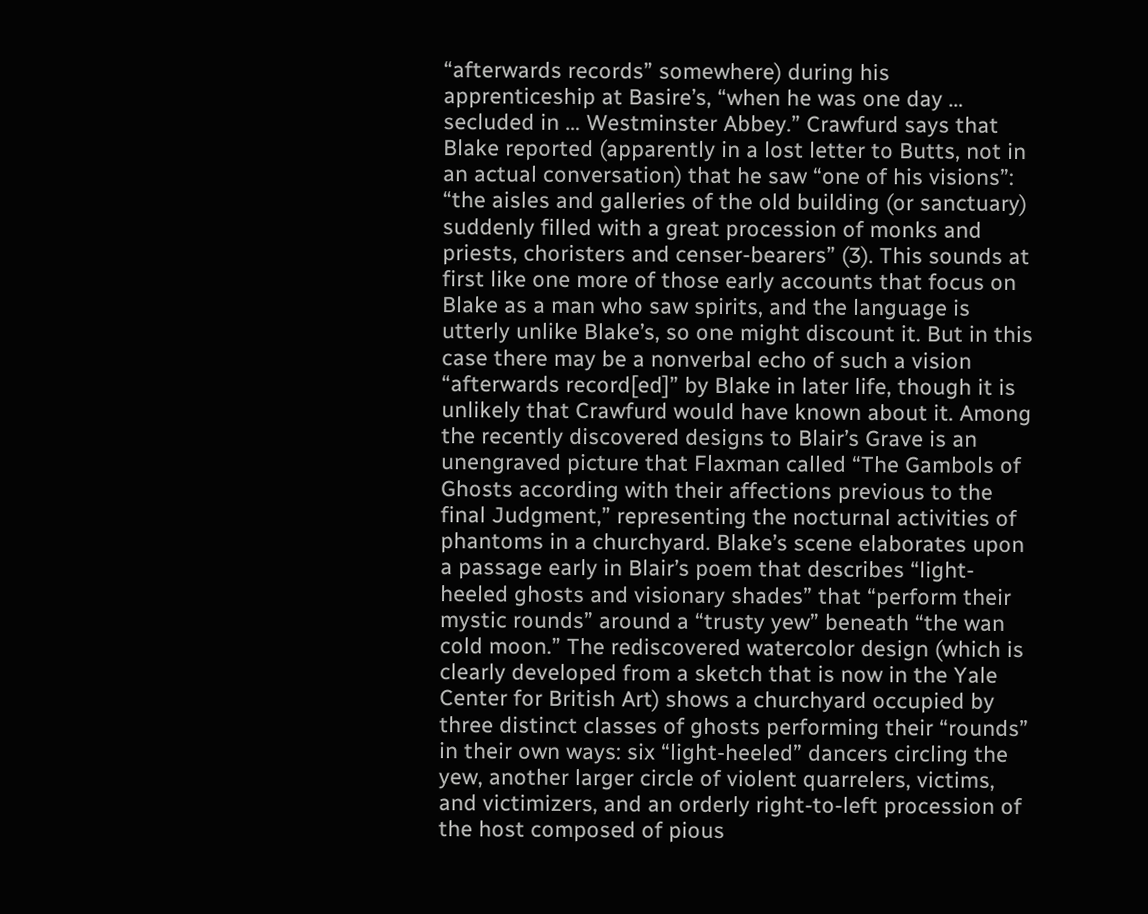“afterwards records” somewhere) during his apprenticeship at Basire’s, “when he was one day … secluded in … Westminster Abbey.” Crawfurd says that Blake reported (apparently in a lost letter to Butts, not in an actual conversation) that he saw “one of his visions”: “the aisles and galleries of the old building (or sanctuary) suddenly filled with a great procession of monks and priests, choristers and censer-bearers” (3). This sounds at first like one more of those early accounts that focus on Blake as a man who saw spirits, and the language is utterly unlike Blake’s, so one might discount it. But in this case there may be a nonverbal echo of such a vision “afterwards record[ed]” by Blake in later life, though it is unlikely that Crawfurd would have known about it. Among the recently discovered designs to Blair’s Grave is an unengraved picture that Flaxman called “The Gambols of Ghosts according with their affections previous to the final Judgment,” representing the nocturnal activities of phantoms in a churchyard. Blake’s scene elaborates upon a passage early in Blair’s poem that describes “light-heeled ghosts and visionary shades” that “perform their mystic rounds” around a “trusty yew” beneath “the wan cold moon.” The rediscovered watercolor design (which is clearly developed from a sketch that is now in the Yale Center for British Art) shows a churchyard occupied by three distinct classes of ghosts performing their “rounds” in their own ways: six “light-heeled” dancers circling the yew, another larger circle of violent quarrelers, victims, and victimizers, and an orderly right-to-left procession of the host composed of pious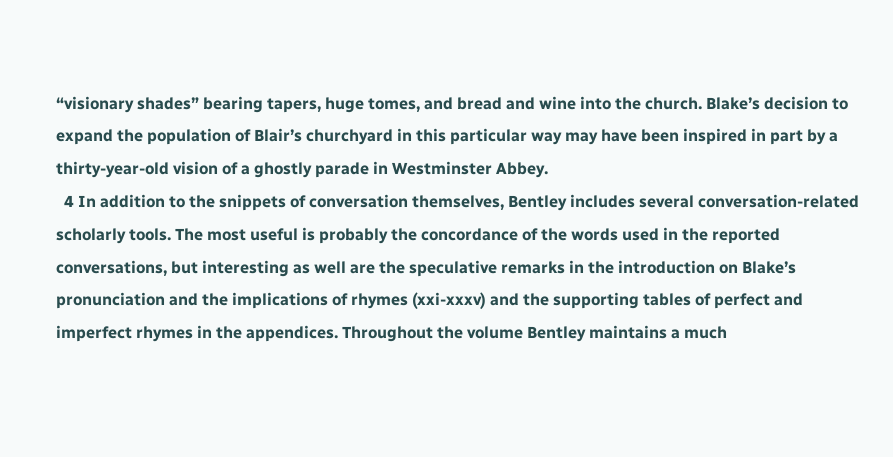“visionary shades” bearing tapers, huge tomes, and bread and wine into the church. Blake’s decision to expand the population of Blair’s churchyard in this particular way may have been inspired in part by a thirty-year-old vision of a ghostly parade in Westminster Abbey.
  4 In addition to the snippets of conversation themselves, Bentley includes several conversation-related scholarly tools. The most useful is probably the concordance of the words used in the reported conversations, but interesting as well are the speculative remarks in the introduction on Blake’s pronunciation and the implications of rhymes (xxi-xxxv) and the supporting tables of perfect and imperfect rhymes in the appendices. Throughout the volume Bentley maintains a much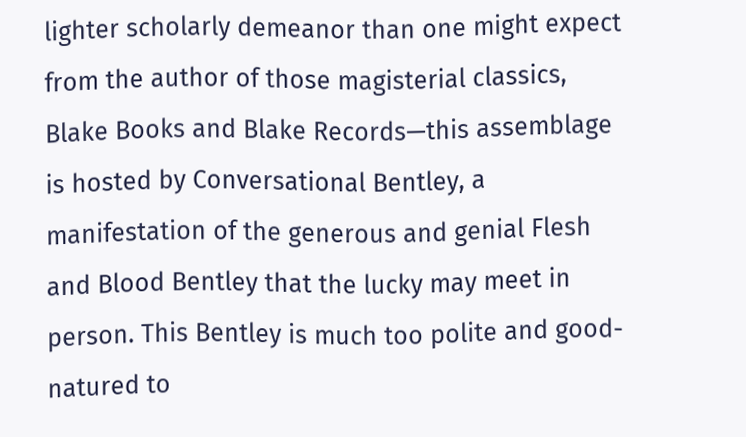lighter scholarly demeanor than one might expect from the author of those magisterial classics, Blake Books and Blake Records—this assemblage is hosted by Conversational Bentley, a manifestation of the generous and genial Flesh and Blood Bentley that the lucky may meet in person. This Bentley is much too polite and good-natured to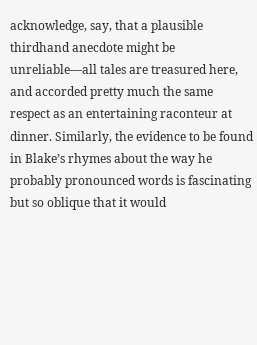acknowledge, say, that a plausible thirdhand anecdote might be unreliable—all tales are treasured here, and accorded pretty much the same respect as an entertaining raconteur at dinner. Similarly, the evidence to be found in Blake’s rhymes about the way he probably pronounced words is fascinating but so oblique that it would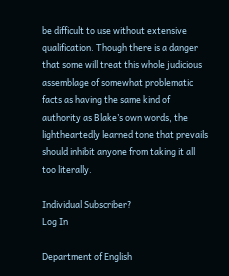be difficult to use without extensive qualification. Though there is a danger that some will treat this whole judicious assemblage of somewhat problematic facts as having the same kind of authority as Blake’s own words, the lightheartedly learned tone that prevails should inhibit anyone from taking it all too literally.

Individual Subscriber?
Log In

Department of English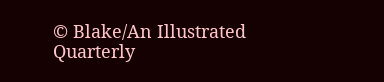© Blake/An Illustrated Quarterly